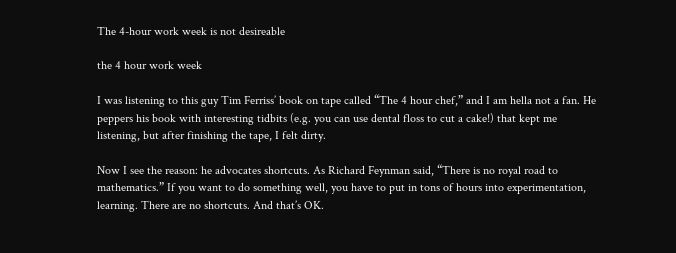The 4-hour work week is not desireable

the 4 hour work week

I was listening to this guy Tim Ferriss’ book on tape called “The 4 hour chef,” and I am hella not a fan. He peppers his book with interesting tidbits (e.g. you can use dental floss to cut a cake!) that kept me listening, but after finishing the tape, I felt dirty.

Now I see the reason: he advocates shortcuts. As Richard Feynman said, “There is no royal road to mathematics.” If you want to do something well, you have to put in tons of hours into experimentation, learning. There are no shortcuts. And that’s OK.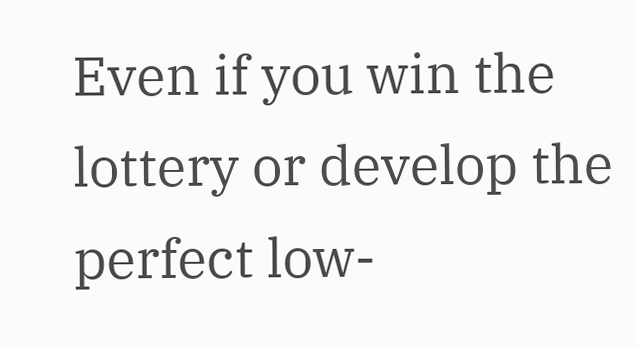Even if you win the lottery or develop the perfect low-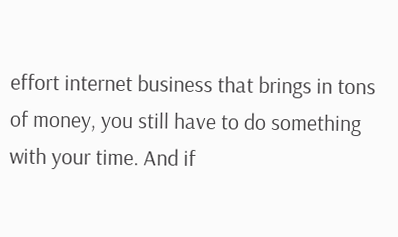effort internet business that brings in tons of money, you still have to do something with your time. And if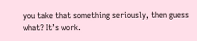you take that something seriously, then guess what? It’s work.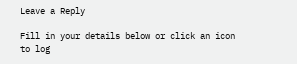Leave a Reply

Fill in your details below or click an icon to log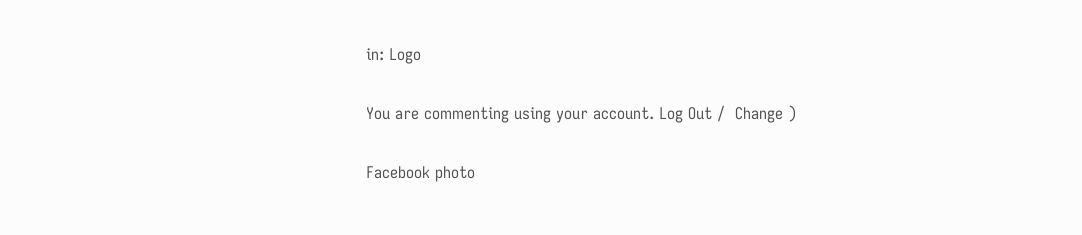in: Logo

You are commenting using your account. Log Out /  Change )

Facebook photo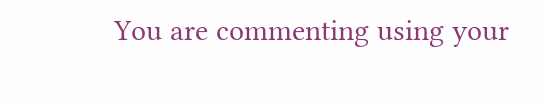You are commenting using your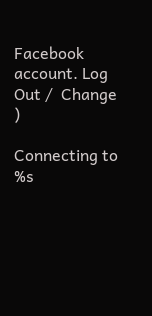Facebook account. Log Out /  Change )

Connecting to %s